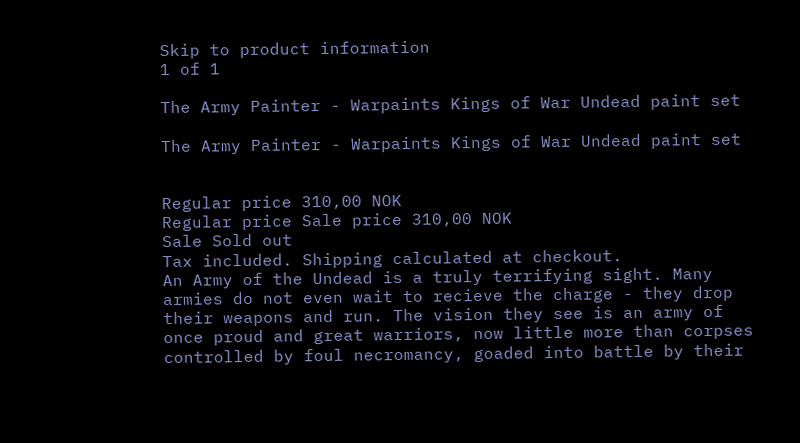Skip to product information
1 of 1

The Army Painter - Warpaints Kings of War Undead paint set

The Army Painter - Warpaints Kings of War Undead paint set


Regular price 310,00 NOK
Regular price Sale price 310,00 NOK
Sale Sold out
Tax included. Shipping calculated at checkout.
An Army of the Undead is a truly terrifying sight. Many armies do not even wait to recieve the charge - they drop their weapons and run. The vision they see is an army of once proud and great warriors, now little more than corpses controlled by foul necromancy, goaded into battle by their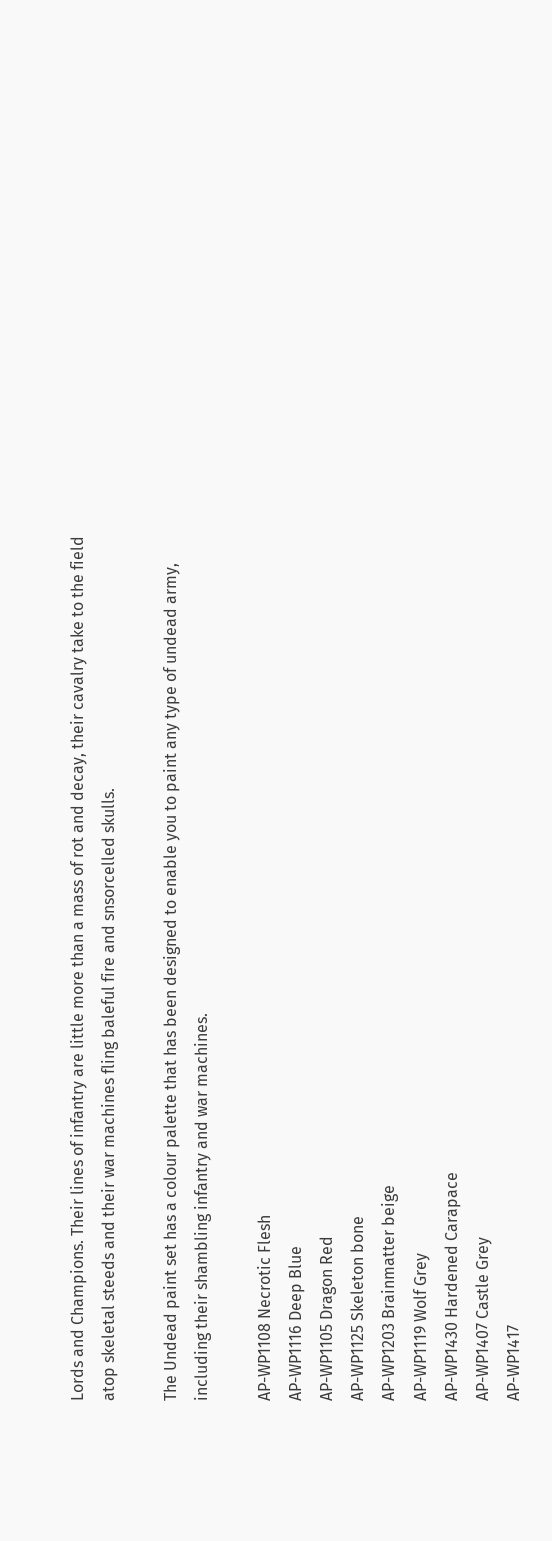Lords and Champions. Their lines of infantry are little more than a mass of rot and decay, their cavalry take to the field atop skeletal steeds and their war machines fling baleful fire and snsorcelled skulls.

The Undead paint set has a colour palette that has been designed to enable you to paint any type of undead army, including their shambling infantry and war machines.

AP-WP1108 Necrotic Flesh
AP-WP1116 Deep Blue
AP-WP1105 Dragon Red
AP-WP1125 Skeleton bone
AP-WP1203 Brainmatter beige
AP-WP1119 Wolf Grey
AP-WP1430 Hardened Carapace
AP-WP1407 Castle Grey
AP-WP1417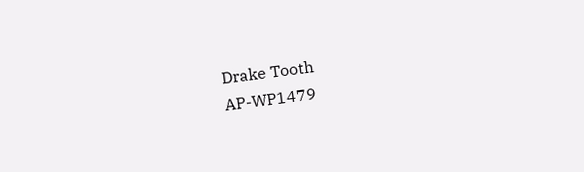Drake Tooth
AP-WP1479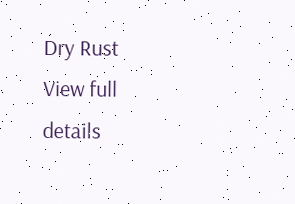Dry Rust
View full details